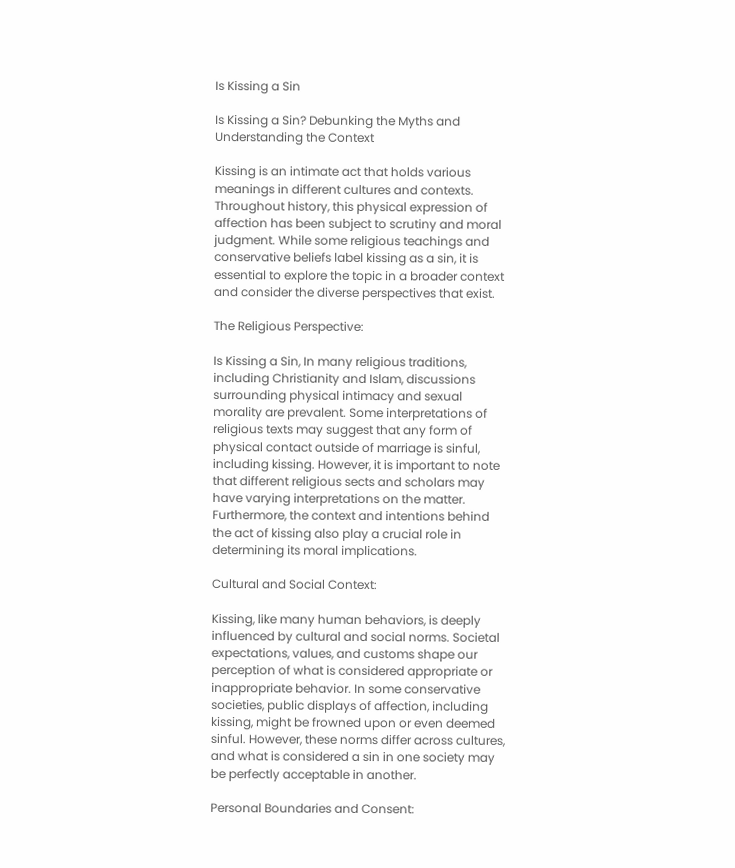Is Kissing a Sin

Is Kissing a Sin? Debunking the Myths and Understanding the Context

Kissing is an intimate act that holds various meanings in different cultures and contexts. Throughout history, this physical expression of affection has been subject to scrutiny and moral judgment. While some religious teachings and conservative beliefs label kissing as a sin, it is essential to explore the topic in a broader context and consider the diverse perspectives that exist.

The Religious Perspective:

Is Kissing a Sin, In many religious traditions, including Christianity and Islam, discussions surrounding physical intimacy and sexual morality are prevalent. Some interpretations of religious texts may suggest that any form of physical contact outside of marriage is sinful, including kissing. However, it is important to note that different religious sects and scholars may have varying interpretations on the matter. Furthermore, the context and intentions behind the act of kissing also play a crucial role in determining its moral implications.

Cultural and Social Context:

Kissing, like many human behaviors, is deeply influenced by cultural and social norms. Societal expectations, values, and customs shape our perception of what is considered appropriate or inappropriate behavior. In some conservative societies, public displays of affection, including kissing, might be frowned upon or even deemed sinful. However, these norms differ across cultures, and what is considered a sin in one society may be perfectly acceptable in another.

Personal Boundaries and Consent: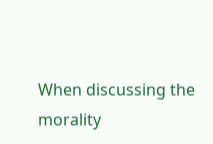When discussing the morality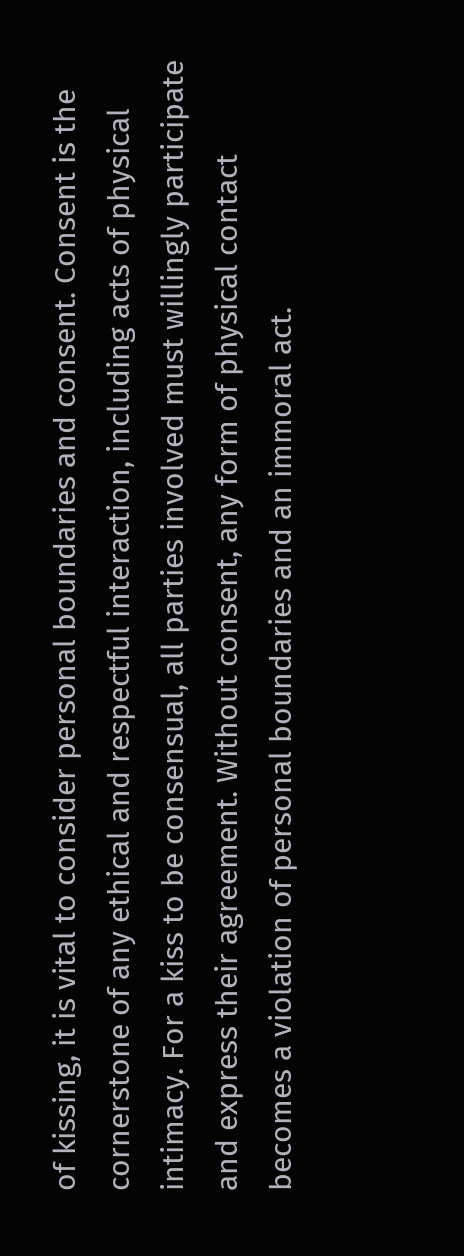of kissing, it is vital to consider personal boundaries and consent. Consent is the cornerstone of any ethical and respectful interaction, including acts of physical intimacy. For a kiss to be consensual, all parties involved must willingly participate and express their agreement. Without consent, any form of physical contact becomes a violation of personal boundaries and an immoral act.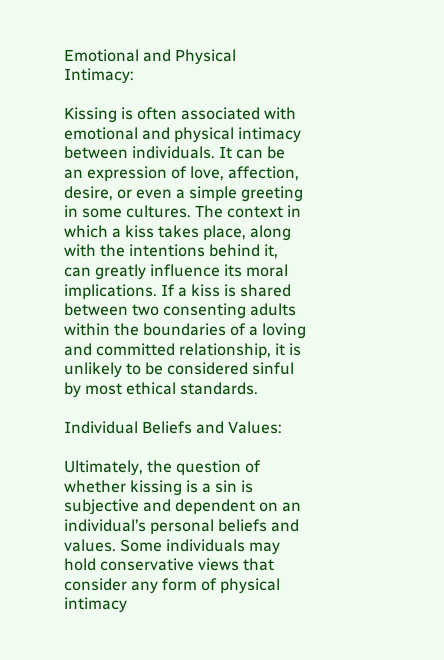Emotional and Physical Intimacy:

Kissing is often associated with emotional and physical intimacy between individuals. It can be an expression of love, affection, desire, or even a simple greeting in some cultures. The context in which a kiss takes place, along with the intentions behind it, can greatly influence its moral implications. If a kiss is shared between two consenting adults within the boundaries of a loving and committed relationship, it is unlikely to be considered sinful by most ethical standards.

Individual Beliefs and Values:

Ultimately, the question of whether kissing is a sin is subjective and dependent on an individual’s personal beliefs and values. Some individuals may hold conservative views that consider any form of physical intimacy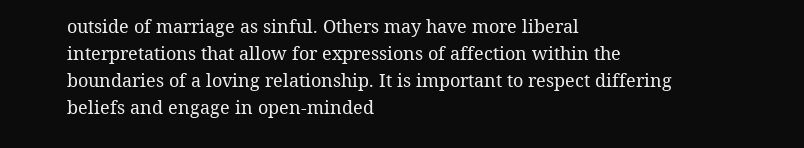outside of marriage as sinful. Others may have more liberal interpretations that allow for expressions of affection within the boundaries of a loving relationship. It is important to respect differing beliefs and engage in open-minded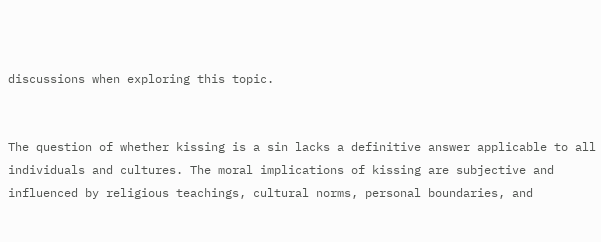discussions when exploring this topic.


The question of whether kissing is a sin lacks a definitive answer applicable to all individuals and cultures. The moral implications of kissing are subjective and influenced by religious teachings, cultural norms, personal boundaries, and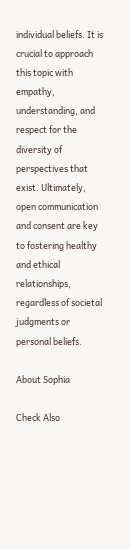individual beliefs. It is crucial to approach this topic with empathy, understanding, and respect for the diversity of perspectives that exist. Ultimately, open communication and consent are key to fostering healthy and ethical relationships, regardless of societal judgments or personal beliefs.

About Sophia

Check Also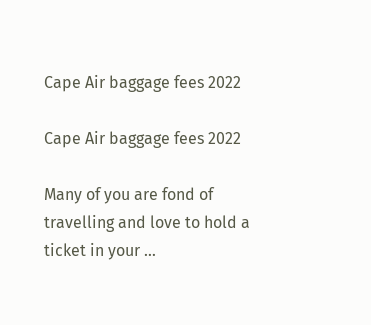Cape Air baggage fees 2022

Cape Air baggage fees 2022

Many of you are fond of travelling and love to hold a ticket in your …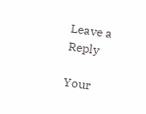Leave a Reply

Your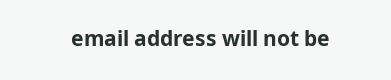email address will not be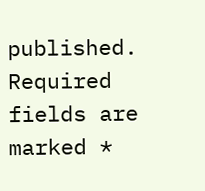published. Required fields are marked *